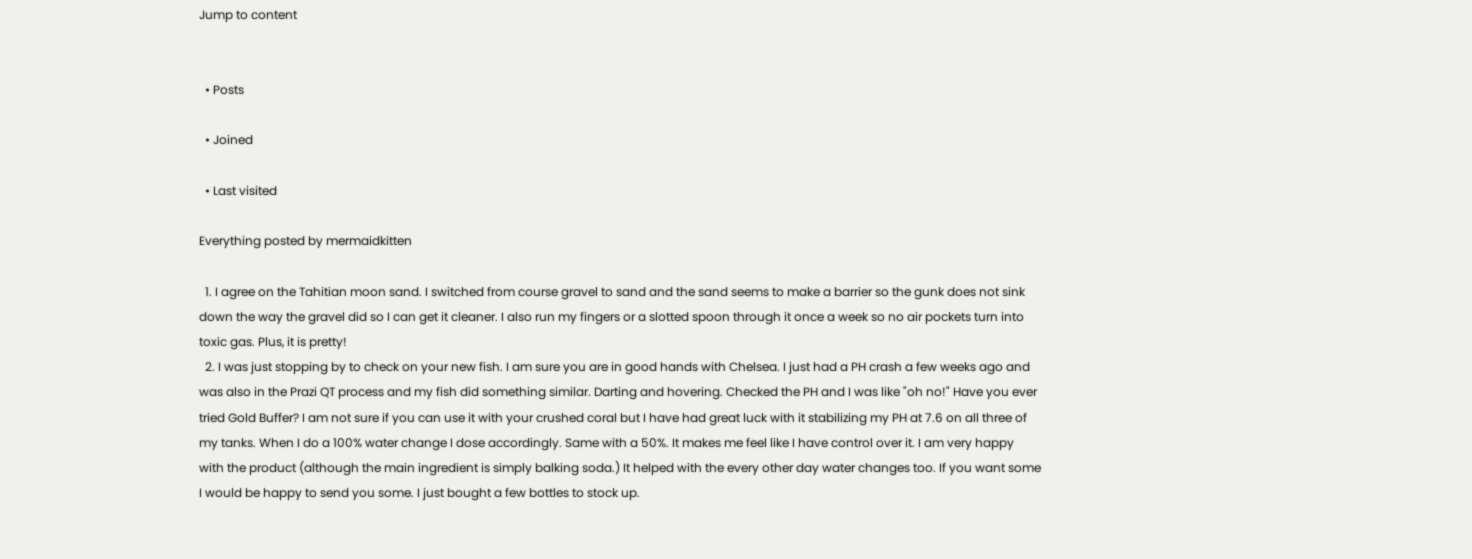Jump to content


  • Posts

  • Joined

  • Last visited

Everything posted by mermaidkitten

  1. I agree on the Tahitian moon sand. I switched from course gravel to sand and the sand seems to make a barrier so the gunk does not sink down the way the gravel did so I can get it cleaner. I also run my fingers or a slotted spoon through it once a week so no air pockets turn into toxic gas. Plus, it is pretty!
  2. I was just stopping by to check on your new fish. I am sure you are in good hands with Chelsea. I just had a PH crash a few weeks ago and was also in the Prazi QT process and my fish did something similar. Darting and hovering. Checked the PH and I was like "oh no!" Have you ever tried Gold Buffer? I am not sure if you can use it with your crushed coral but I have had great luck with it stabilizing my PH at 7.6 on all three of my tanks. When I do a 100% water change I dose accordingly. Same with a 50%. It makes me feel like I have control over it. I am very happy with the product (although the main ingredient is simply balking soda.) It helped with the every other day water changes too. If you want some I would be happy to send you some. I just bought a few bottles to stock up.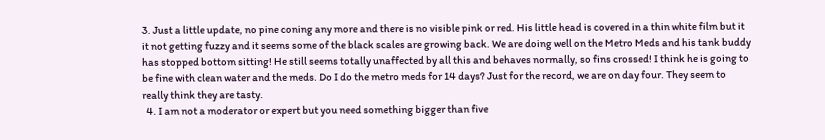3. Just a little update, no pine coning any more and there is no visible pink or red. His little head is covered in a thin white film but it it not getting fuzzy and it seems some of the black scales are growing back. We are doing well on the Metro Meds and his tank buddy has stopped bottom sitting! He still seems totally unaffected by all this and behaves normally, so fins crossed! I think he is going to be fine with clean water and the meds. Do I do the metro meds for 14 days? Just for the record, we are on day four. They seem to really think they are tasty.
  4. I am not a moderator or expert but you need something bigger than five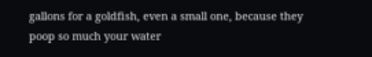gallons for a goldfish, even a small one, because they poop so much your water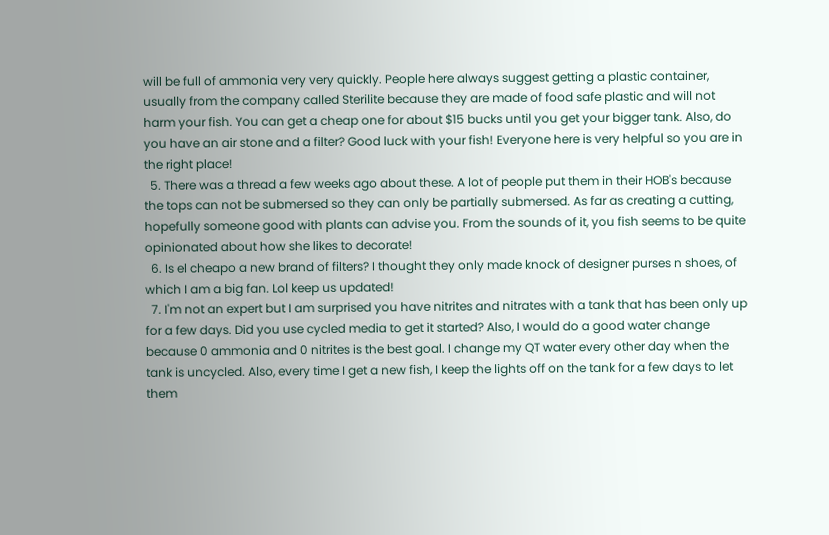will be full of ammonia very very quickly. People here always suggest getting a plastic container, usually from the company called Sterilite because they are made of food safe plastic and will not harm your fish. You can get a cheap one for about $15 bucks until you get your bigger tank. Also, do you have an air stone and a filter? Good luck with your fish! Everyone here is very helpful so you are in the right place!
  5. There was a thread a few weeks ago about these. A lot of people put them in their HOB's because the tops can not be submersed so they can only be partially submersed. As far as creating a cutting, hopefully someone good with plants can advise you. From the sounds of it, you fish seems to be quite opinionated about how she likes to decorate!
  6. Is el cheapo a new brand of filters? I thought they only made knock of designer purses n shoes, of which I am a big fan. Lol keep us updated!
  7. I'm not an expert but I am surprised you have nitrites and nitrates with a tank that has been only up for a few days. Did you use cycled media to get it started? Also, I would do a good water change because 0 ammonia and 0 nitrites is the best goal. I change my QT water every other day when the tank is uncycled. Also, every time I get a new fish, I keep the lights off on the tank for a few days to let them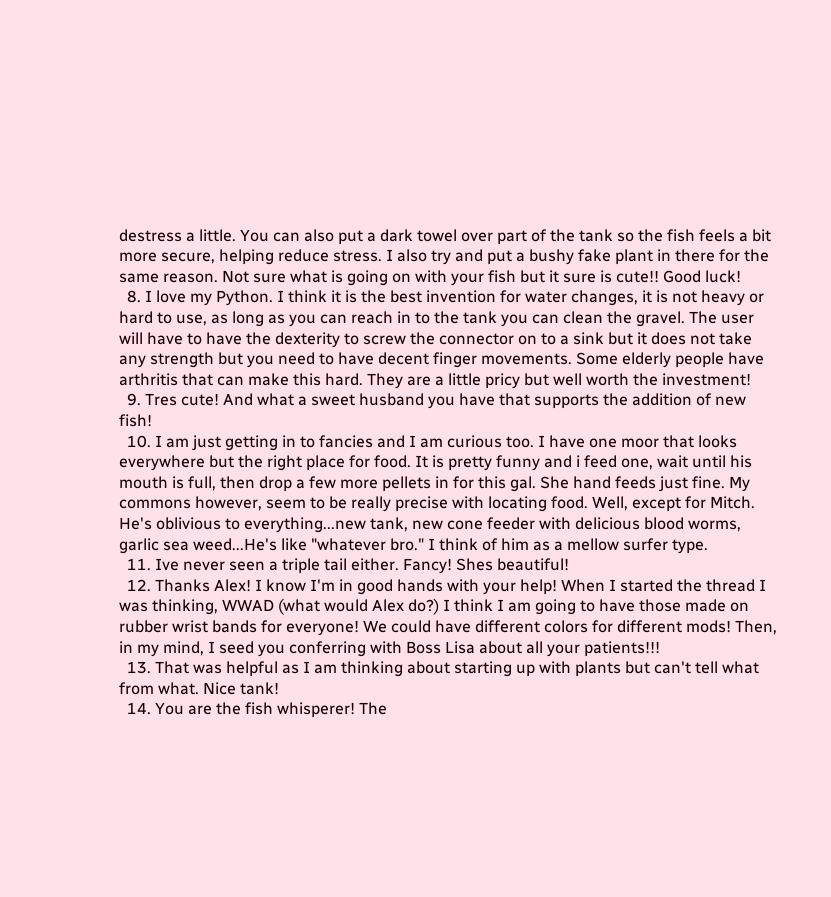destress a little. You can also put a dark towel over part of the tank so the fish feels a bit more secure, helping reduce stress. I also try and put a bushy fake plant in there for the same reason. Not sure what is going on with your fish but it sure is cute!! Good luck!
  8. I love my Python. I think it is the best invention for water changes, it is not heavy or hard to use, as long as you can reach in to the tank you can clean the gravel. The user will have to have the dexterity to screw the connector on to a sink but it does not take any strength but you need to have decent finger movements. Some elderly people have arthritis that can make this hard. They are a little pricy but well worth the investment!
  9. Tres cute! And what a sweet husband you have that supports the addition of new fish!
  10. I am just getting in to fancies and I am curious too. I have one moor that looks everywhere but the right place for food. It is pretty funny and i feed one, wait until his mouth is full, then drop a few more pellets in for this gal. She hand feeds just fine. My commons however, seem to be really precise with locating food. Well, except for Mitch. He's oblivious to everything...new tank, new cone feeder with delicious blood worms, garlic sea weed...He's like "whatever bro." I think of him as a mellow surfer type.
  11. Ive never seen a triple tail either. Fancy! Shes beautiful!
  12. Thanks Alex! I know I'm in good hands with your help! When I started the thread I was thinking, WWAD (what would Alex do?) I think I am going to have those made on rubber wrist bands for everyone! We could have different colors for different mods! Then, in my mind, I seed you conferring with Boss Lisa about all your patients!!!
  13. That was helpful as I am thinking about starting up with plants but can't tell what from what. Nice tank!
  14. You are the fish whisperer! The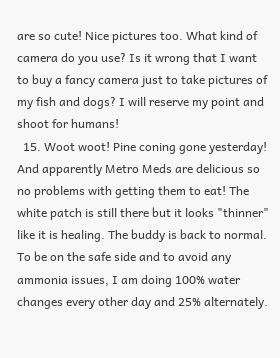are so cute! Nice pictures too. What kind of camera do you use? Is it wrong that I want to buy a fancy camera just to take pictures of my fish and dogs? I will reserve my point and shoot for humans!
  15. Woot woot! Pine coning gone yesterday! And apparently Metro Meds are delicious so no problems with getting them to eat! The white patch is still there but it looks "thinner" like it is healing. The buddy is back to normal. To be on the safe side and to avoid any ammonia issues, I am doing 100% water changes every other day and 25% alternately.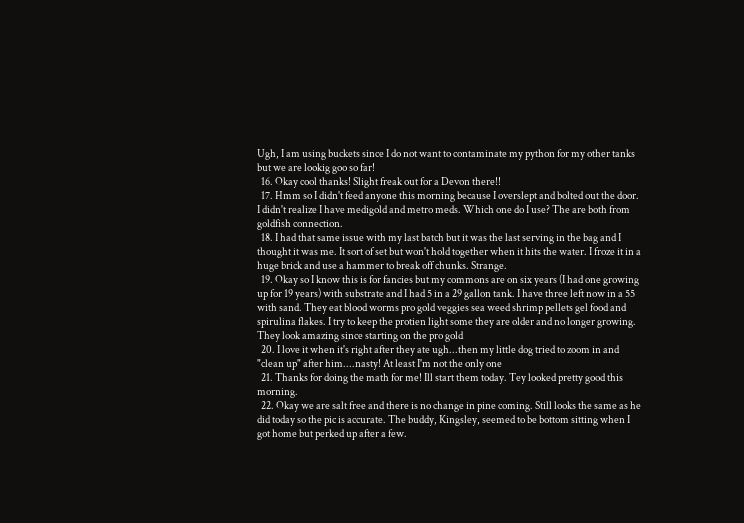Ugh, I am using buckets since I do not want to contaminate my python for my other tanks but we are lookig goo so far!
  16. Okay cool thanks! Slight freak out for a Devon there!!
  17. Hmm so I didn't feed anyone this morning because I overslept and bolted out the door. I didn't realize I have medigold and metro meds. Which one do I use? The are both from goldfish connection.
  18. I had that same issue with my last batch but it was the last serving in the bag and I thought it was me. It sort of set but won't hold together when it hits the water. I froze it in a huge brick and use a hammer to break off chunks. Strange.
  19. Okay so I know this is for fancies but my commons are on six years (I had one growing up for 19 years) with substrate and I had 5 in a 29 gallon tank. I have three left now in a 55 with sand. They eat blood worms pro gold veggies sea weed shrimp pellets gel food and spirulina flakes. I try to keep the protien light some they are older and no longer growing. They look amazing since starting on the pro gold
  20. I love it when it's right after they ate ugh...then my little dog tried to zoom in and "clean up" after him....nasty! At least I'm not the only one
  21. Thanks for doing the math for me! Ill start them today. Tey looked pretty good this morning.
  22. Okay we are salt free and there is no change in pine coming. Still looks the same as he did today so the pic is accurate. The buddy, Kingsley, seemed to be bottom sitting when I got home but perked up after a few.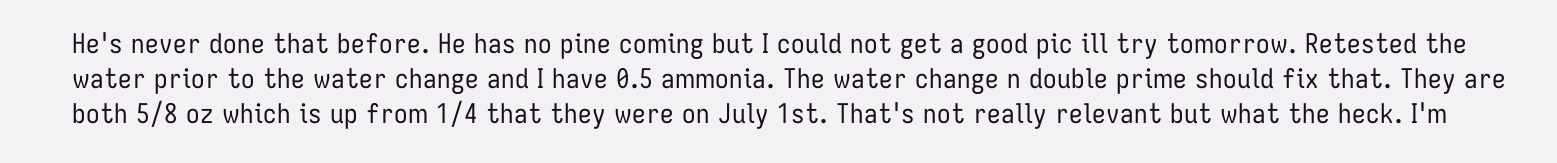He's never done that before. He has no pine coming but I could not get a good pic ill try tomorrow. Retested the water prior to the water change and I have 0.5 ammonia. The water change n double prime should fix that. They are both 5/8 oz which is up from 1/4 that they were on July 1st. That's not really relevant but what the heck. I'm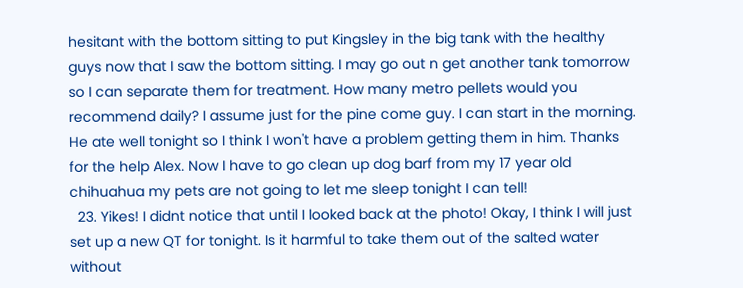hesitant with the bottom sitting to put Kingsley in the big tank with the healthy guys now that I saw the bottom sitting. I may go out n get another tank tomorrow so I can separate them for treatment. How many metro pellets would you recommend daily? I assume just for the pine come guy. I can start in the morning. He ate well tonight so I think I won't have a problem getting them in him. Thanks for the help Alex. Now I have to go clean up dog barf from my 17 year old chihuahua my pets are not going to let me sleep tonight I can tell!
  23. Yikes! I didnt notice that until I looked back at the photo! Okay, I think I will just set up a new QT for tonight. Is it harmful to take them out of the salted water without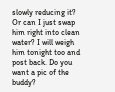slowly reducing it? Or can I just swap him right into clean water? I will weigh him tonight too and post back. Do you want a pic of the buddy?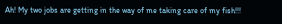Ah! My two jobs are getting in the way of me taking care of my fish!!!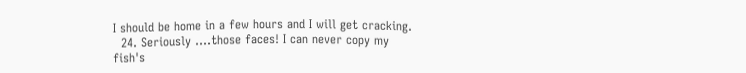I should be home in a few hours and I will get cracking.
  24. Seriously ....those faces! I can never copy my fish's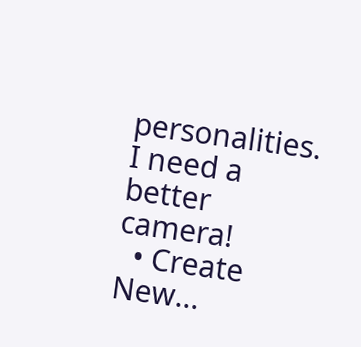personalities. I need a better camera!
  • Create New...